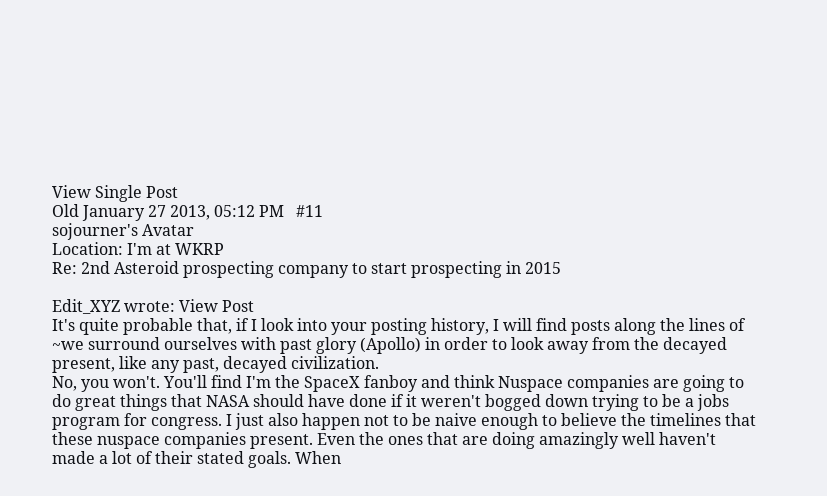View Single Post
Old January 27 2013, 05:12 PM   #11
sojourner's Avatar
Location: I'm at WKRP
Re: 2nd Asteroid prospecting company to start prospecting in 2015

Edit_XYZ wrote: View Post
It's quite probable that, if I look into your posting history, I will find posts along the lines of ~we surround ourselves with past glory (Apollo) in order to look away from the decayed present, like any past, decayed civilization.
No, you won't. You'll find I'm the SpaceX fanboy and think Nuspace companies are going to do great things that NASA should have done if it weren't bogged down trying to be a jobs program for congress. I just also happen not to be naive enough to believe the timelines that these nuspace companies present. Even the ones that are doing amazingly well haven't made a lot of their stated goals. When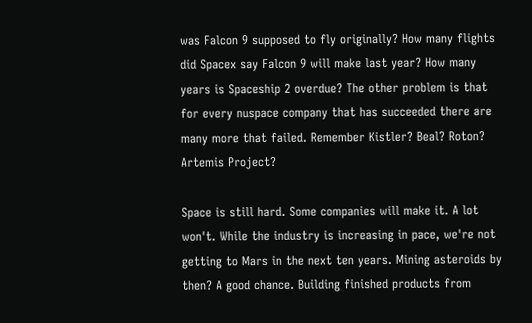was Falcon 9 supposed to fly originally? How many flights did Spacex say Falcon 9 will make last year? How many years is Spaceship 2 overdue? The other problem is that for every nuspace company that has succeeded there are many more that failed. Remember Kistler? Beal? Roton? Artemis Project?

Space is still hard. Some companies will make it. A lot won't. While the industry is increasing in pace, we're not getting to Mars in the next ten years. Mining asteroids by then? A good chance. Building finished products from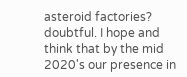asteroid factories? doubtful. I hope and think that by the mid 2020's our presence in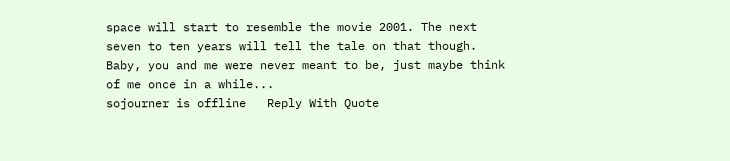space will start to resemble the movie 2001. The next seven to ten years will tell the tale on that though.
Baby, you and me were never meant to be, just maybe think of me once in a while...
sojourner is offline   Reply With Quote